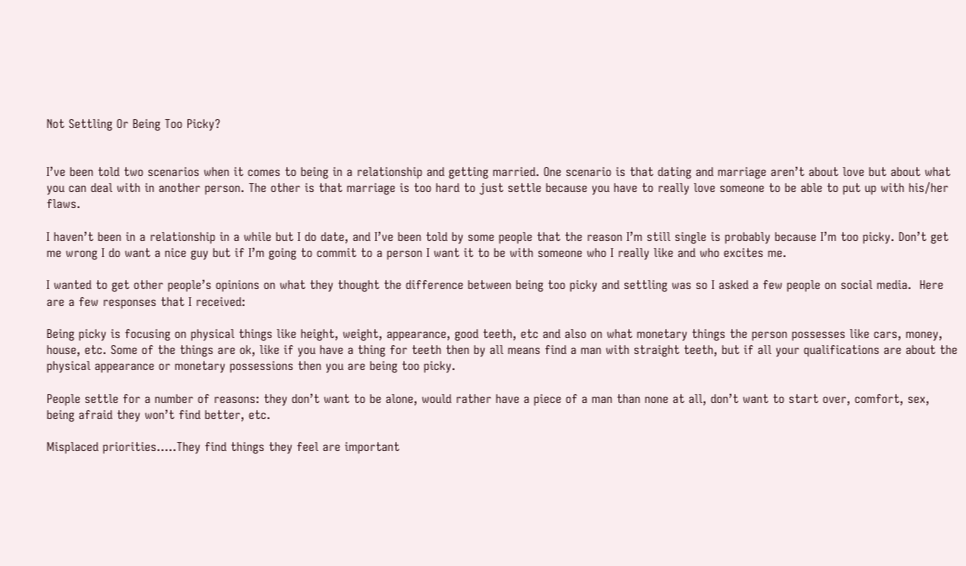Not Settling Or Being Too Picky?


I’ve been told two scenarios when it comes to being in a relationship and getting married. One scenario is that dating and marriage aren’t about love but about what you can deal with in another person. The other is that marriage is too hard to just settle because you have to really love someone to be able to put up with his/her flaws.

I haven’t been in a relationship in a while but I do date, and I’ve been told by some people that the reason I’m still single is probably because I’m too picky. Don’t get me wrong I do want a nice guy but if I’m going to commit to a person I want it to be with someone who I really like and who excites me.

I wanted to get other people’s opinions on what they thought the difference between being too picky and settling was so I asked a few people on social media.  Here are a few responses that I received:

Being picky is focusing on physical things like height, weight, appearance, good teeth, etc and also on what monetary things the person possesses like cars, money, house, etc. Some of the things are ok, like if you have a thing for teeth then by all means find a man with straight teeth, but if all your qualifications are about the physical appearance or monetary possessions then you are being too picky.

People settle for a number of reasons: they don’t want to be alone, would rather have a piece of a man than none at all, don’t want to start over, comfort, sex, being afraid they won’t find better, etc.

Misplaced priorities…..They find things they feel are important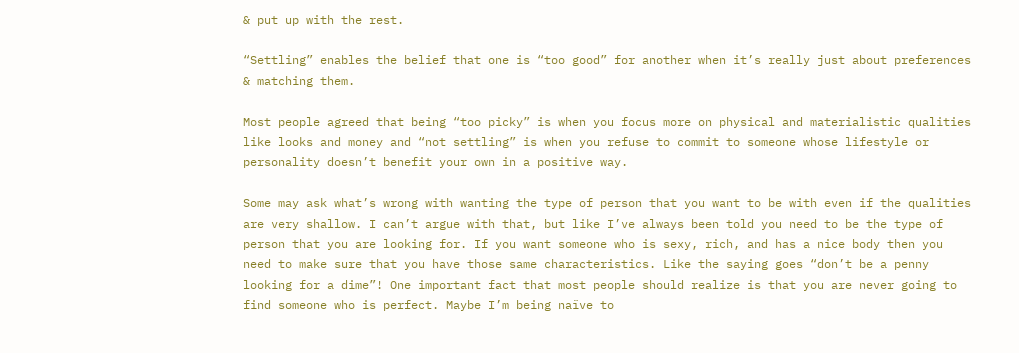& put up with the rest.

“Settling” enables the belief that one is “too good” for another when it’s really just about preferences & matching them.

Most people agreed that being “too picky” is when you focus more on physical and materialistic qualities like looks and money and “not settling” is when you refuse to commit to someone whose lifestyle or personality doesn’t benefit your own in a positive way.

Some may ask what’s wrong with wanting the type of person that you want to be with even if the qualities are very shallow. I can’t argue with that, but like I’ve always been told you need to be the type of person that you are looking for. If you want someone who is sexy, rich, and has a nice body then you need to make sure that you have those same characteristics. Like the saying goes “don’t be a penny looking for a dime”! One important fact that most people should realize is that you are never going to find someone who is perfect. Maybe I’m being naïve to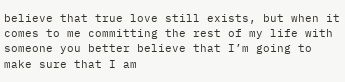believe that true love still exists, but when it comes to me committing the rest of my life with someone you better believe that I’m going to make sure that I am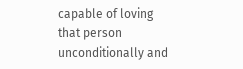capable of loving that person unconditionally and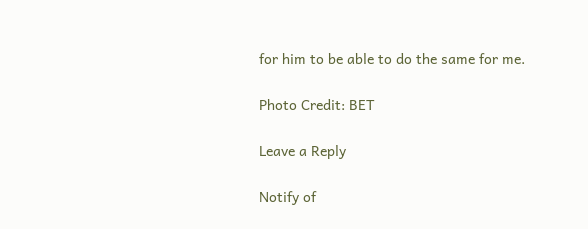for him to be able to do the same for me.

Photo Credit: BET

Leave a Reply

Notify of